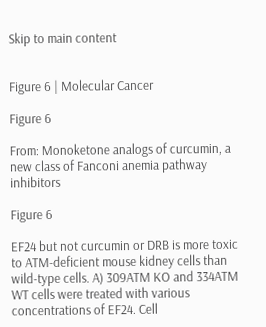Skip to main content


Figure 6 | Molecular Cancer

Figure 6

From: Monoketone analogs of curcumin, a new class of Fanconi anemia pathway inhibitors

Figure 6

EF24 but not curcumin or DRB is more toxic to ATM-deficient mouse kidney cells than wild-type cells. A) 309ATM KO and 334ATM WT cells were treated with various concentrations of EF24. Cell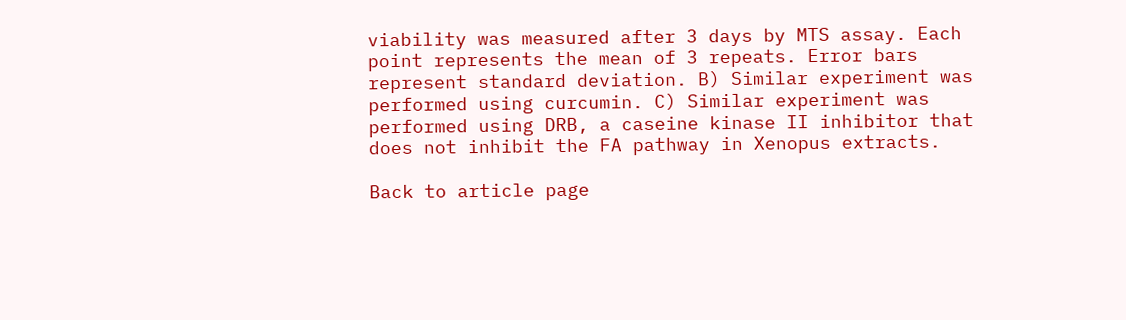viability was measured after 3 days by MTS assay. Each point represents the mean of 3 repeats. Error bars represent standard deviation. B) Similar experiment was performed using curcumin. C) Similar experiment was performed using DRB, a caseine kinase II inhibitor that does not inhibit the FA pathway in Xenopus extracts.

Back to article page